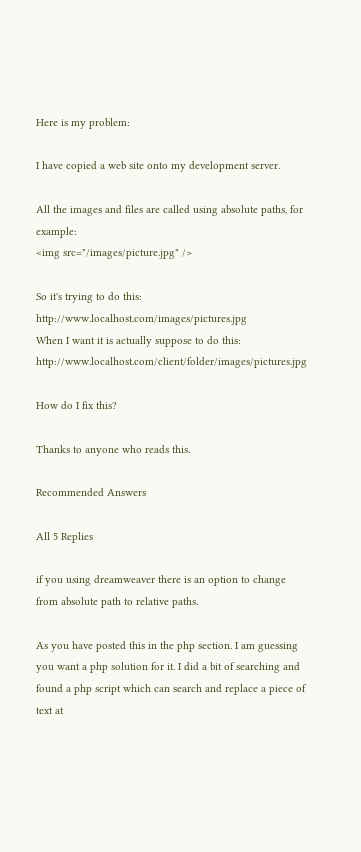Here is my problem:

I have copied a web site onto my development server.

All the images and files are called using absolute paths, for example:
<img src="/images/picture.jpg" />

So it's trying to do this: http://www.localhost.com/images/pictures.jpg
When I want it is actually suppose to do this: http://www.localhost.com/client/folder/images/pictures.jpg

How do I fix this?

Thanks to anyone who reads this.

Recommended Answers

All 5 Replies

if you using dreamweaver there is an option to change from absolute path to relative paths.

As you have posted this in the php section. I am guessing you want a php solution for it. I did a bit of searching and found a php script which can search and replace a piece of text at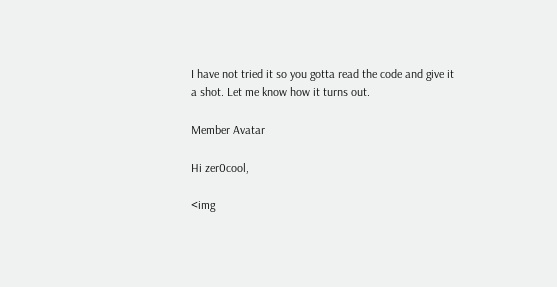I have not tried it so you gotta read the code and give it a shot. Let me know how it turns out.

Member Avatar

Hi zer0cool,

<img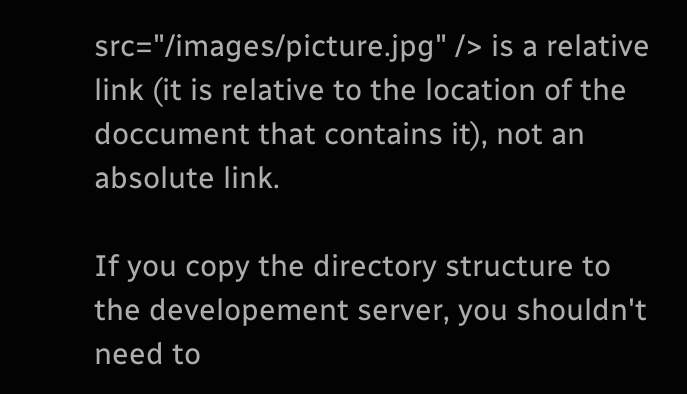src="/images/picture.jpg" /> is a relative link (it is relative to the location of the doccument that contains it), not an absolute link.

If you copy the directory structure to the developement server, you shouldn't need to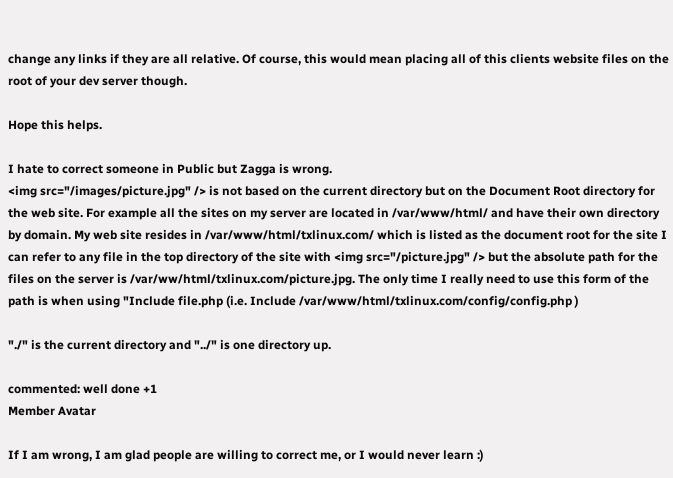change any links if they are all relative. Of course, this would mean placing all of this clients website files on the root of your dev server though.

Hope this helps.

I hate to correct someone in Public but Zagga is wrong.
<img src="/images/picture.jpg" /> is not based on the current directory but on the Document Root directory for the web site. For example all the sites on my server are located in /var/www/html/ and have their own directory by domain. My web site resides in /var/www/html/txlinux.com/ which is listed as the document root for the site I can refer to any file in the top directory of the site with <img src="/picture.jpg" /> but the absolute path for the files on the server is /var/ww/html/txlinux.com/picture.jpg. The only time I really need to use this form of the path is when using "Include file.php (i.e. Include /var/www/html/txlinux.com/config/config.php )

"./" is the current directory and "../" is one directory up.

commented: well done +1
Member Avatar

If I am wrong, I am glad people are willing to correct me, or I would never learn :)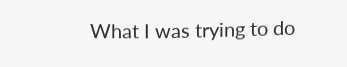What I was trying to do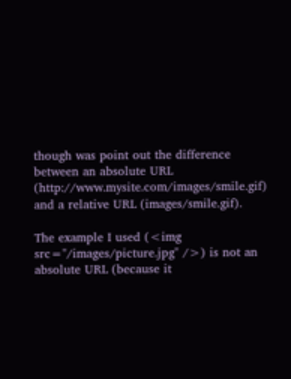though was point out the difference between an absolute URL (http://www.mysite.com/images/smile.gif) and a relative URL (images/smile.gif).

The example I used (<img src="/images/picture.jpg" />) is not an absolute URL (because it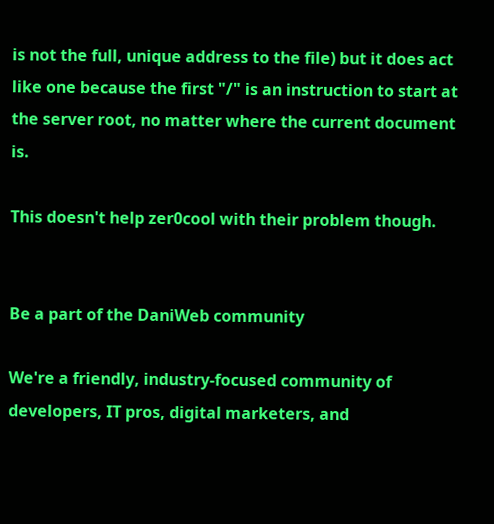is not the full, unique address to the file) but it does act like one because the first "/" is an instruction to start at the server root, no matter where the current document is.

This doesn't help zer0cool with their problem though.


Be a part of the DaniWeb community

We're a friendly, industry-focused community of developers, IT pros, digital marketers, and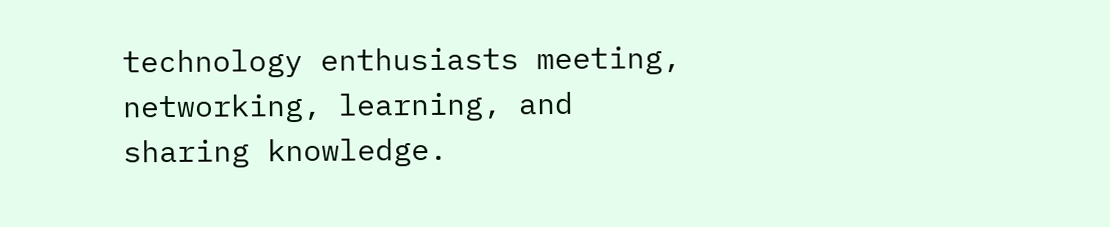technology enthusiasts meeting, networking, learning, and sharing knowledge.